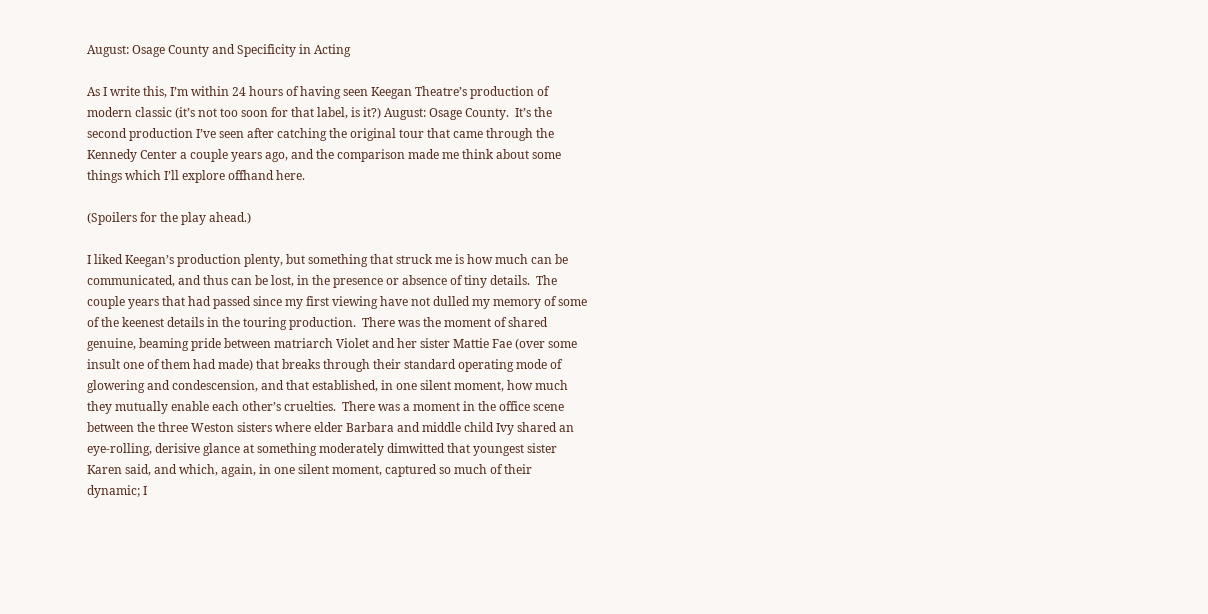August: Osage County and Specificity in Acting

As I write this, I’m within 24 hours of having seen Keegan Theatre’s production of modern classic (it’s not too soon for that label, is it?) August: Osage County.  It’s the second production I’ve seen after catching the original tour that came through the Kennedy Center a couple years ago, and the comparison made me think about some things which I’ll explore offhand here.

(Spoilers for the play ahead.)

I liked Keegan’s production plenty, but something that struck me is how much can be communicated, and thus can be lost, in the presence or absence of tiny details.  The couple years that had passed since my first viewing have not dulled my memory of some of the keenest details in the touring production.  There was the moment of shared genuine, beaming pride between matriarch Violet and her sister Mattie Fae (over some insult one of them had made) that breaks through their standard operating mode of glowering and condescension, and that established, in one silent moment, how much they mutually enable each other’s cruelties.  There was a moment in the office scene between the three Weston sisters where elder Barbara and middle child Ivy shared an eye-rolling, derisive glance at something moderately dimwitted that youngest sister Karen said, and which, again, in one silent moment, captured so much of their dynamic; I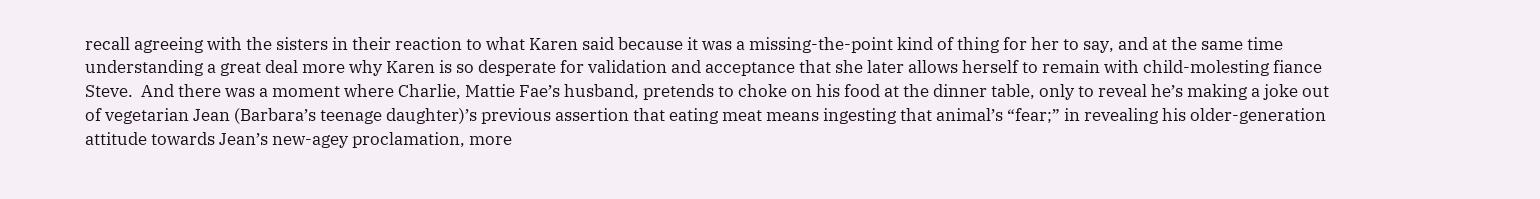recall agreeing with the sisters in their reaction to what Karen said because it was a missing-the-point kind of thing for her to say, and at the same time understanding a great deal more why Karen is so desperate for validation and acceptance that she later allows herself to remain with child-molesting fiance Steve.  And there was a moment where Charlie, Mattie Fae’s husband, pretends to choke on his food at the dinner table, only to reveal he’s making a joke out of vegetarian Jean (Barbara’s teenage daughter)’s previous assertion that eating meat means ingesting that animal’s “fear;” in revealing his older-generation attitude towards Jean’s new-agey proclamation, more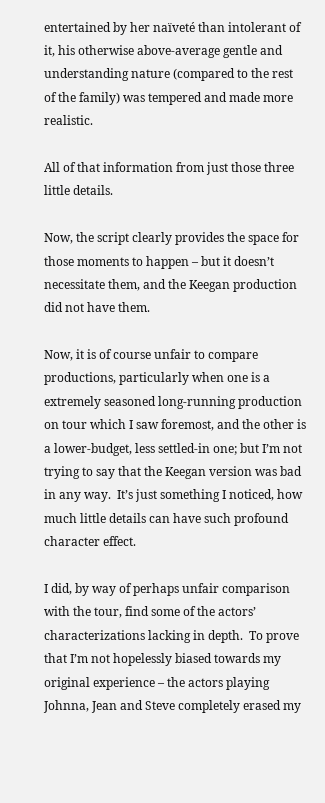entertained by her naïveté than intolerant of it, his otherwise above-average gentle and understanding nature (compared to the rest of the family) was tempered and made more realistic.

All of that information from just those three little details.

Now, the script clearly provides the space for those moments to happen – but it doesn’t necessitate them, and the Keegan production did not have them.

Now, it is of course unfair to compare productions, particularly when one is a extremely seasoned long-running production on tour which I saw foremost, and the other is a lower-budget, less settled-in one; but I’m not trying to say that the Keegan version was bad in any way.  It’s just something I noticed, how much little details can have such profound character effect.

I did, by way of perhaps unfair comparison with the tour, find some of the actors’ characterizations lacking in depth.  To prove that I’m not hopelessly biased towards my original experience – the actors playing Johnna, Jean and Steve completely erased my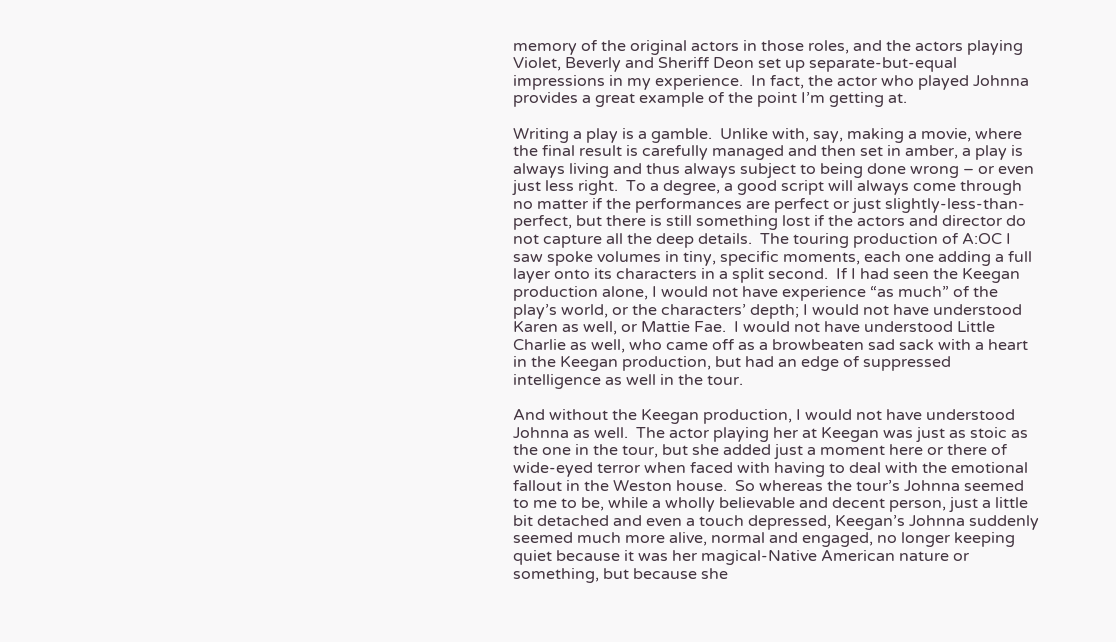memory of the original actors in those roles, and the actors playing Violet, Beverly and Sheriff Deon set up separate-but-equal impressions in my experience.  In fact, the actor who played Johnna provides a great example of the point I’m getting at.

Writing a play is a gamble.  Unlike with, say, making a movie, where the final result is carefully managed and then set in amber, a play is always living and thus always subject to being done wrong – or even just less right.  To a degree, a good script will always come through no matter if the performances are perfect or just slightly-less-than-perfect, but there is still something lost if the actors and director do not capture all the deep details.  The touring production of A:OC I saw spoke volumes in tiny, specific moments, each one adding a full layer onto its characters in a split second.  If I had seen the Keegan production alone, I would not have experience “as much” of the play’s world, or the characters’ depth; I would not have understood Karen as well, or Mattie Fae.  I would not have understood Little Charlie as well, who came off as a browbeaten sad sack with a heart in the Keegan production, but had an edge of suppressed intelligence as well in the tour.

And without the Keegan production, I would not have understood Johnna as well.  The actor playing her at Keegan was just as stoic as the one in the tour, but she added just a moment here or there of wide-eyed terror when faced with having to deal with the emotional fallout in the Weston house.  So whereas the tour’s Johnna seemed to me to be, while a wholly believable and decent person, just a little bit detached and even a touch depressed, Keegan’s Johnna suddenly seemed much more alive, normal and engaged, no longer keeping quiet because it was her magical-Native American nature or something, but because she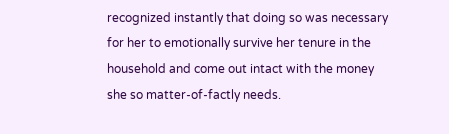recognized instantly that doing so was necessary for her to emotionally survive her tenure in the household and come out intact with the money she so matter-of-factly needs.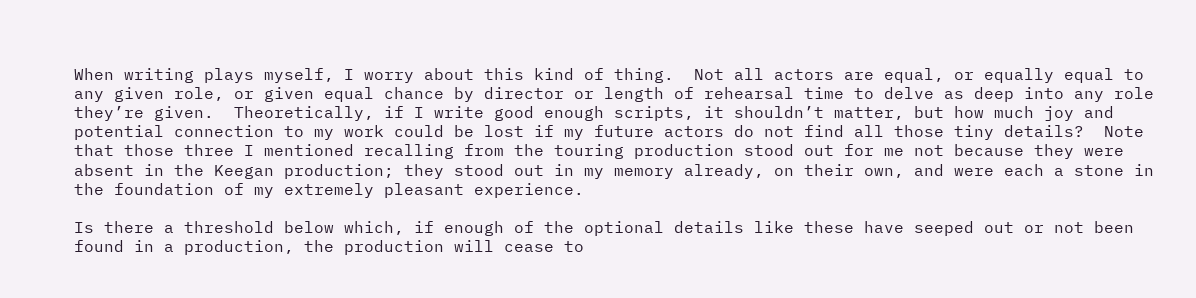When writing plays myself, I worry about this kind of thing.  Not all actors are equal, or equally equal to any given role, or given equal chance by director or length of rehearsal time to delve as deep into any role they’re given.  Theoretically, if I write good enough scripts, it shouldn’t matter, but how much joy and potential connection to my work could be lost if my future actors do not find all those tiny details?  Note that those three I mentioned recalling from the touring production stood out for me not because they were absent in the Keegan production; they stood out in my memory already, on their own, and were each a stone in the foundation of my extremely pleasant experience.

Is there a threshold below which, if enough of the optional details like these have seeped out or not been found in a production, the production will cease to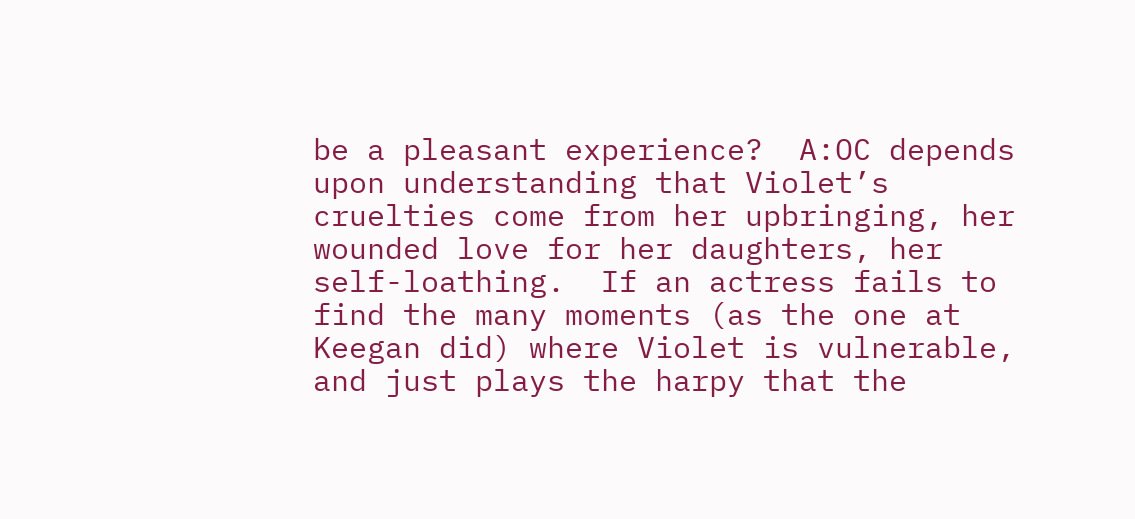be a pleasant experience?  A:OC depends upon understanding that Violet’s cruelties come from her upbringing, her wounded love for her daughters, her self-loathing.  If an actress fails to find the many moments (as the one at Keegan did) where Violet is vulnerable, and just plays the harpy that the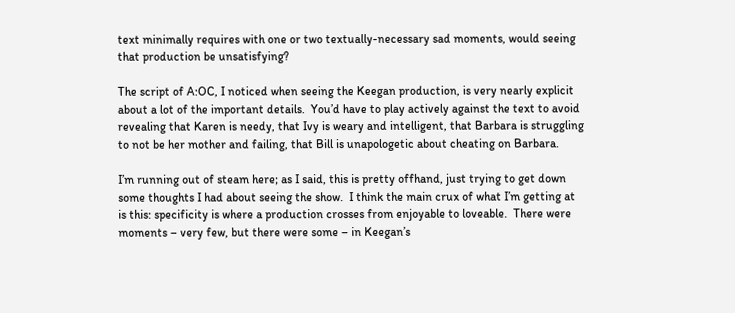text minimally requires with one or two textually-necessary sad moments, would seeing that production be unsatisfying?

The script of A:OC, I noticed when seeing the Keegan production, is very nearly explicit about a lot of the important details.  You’d have to play actively against the text to avoid revealing that Karen is needy, that Ivy is weary and intelligent, that Barbara is struggling to not be her mother and failing, that Bill is unapologetic about cheating on Barbara.

I’m running out of steam here; as I said, this is pretty offhand, just trying to get down some thoughts I had about seeing the show.  I think the main crux of what I’m getting at is this: specificity is where a production crosses from enjoyable to loveable.  There were moments – very few, but there were some – in Keegan’s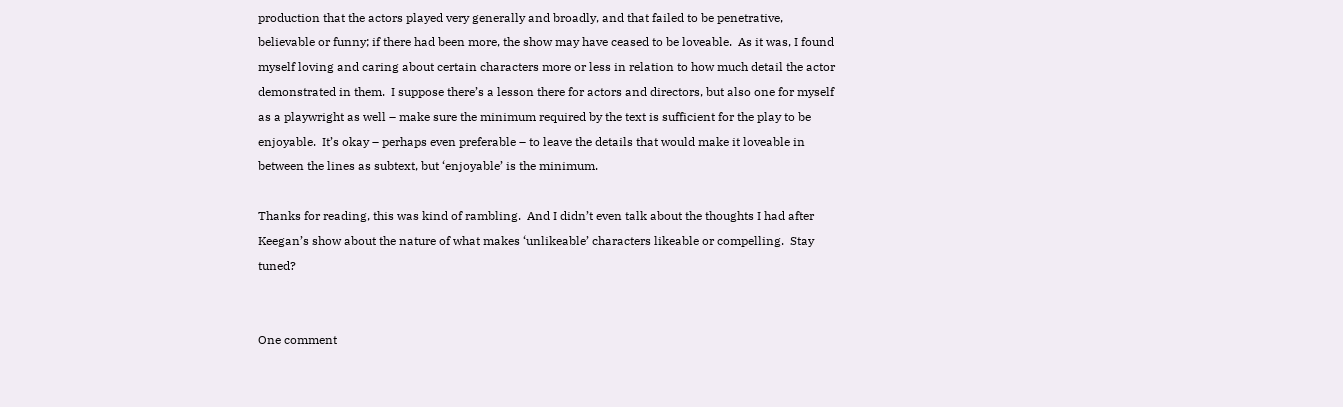production that the actors played very generally and broadly, and that failed to be penetrative, believable or funny; if there had been more, the show may have ceased to be loveable.  As it was, I found myself loving and caring about certain characters more or less in relation to how much detail the actor demonstrated in them.  I suppose there’s a lesson there for actors and directors, but also one for myself as a playwright as well – make sure the minimum required by the text is sufficient for the play to be enjoyable.  It’s okay – perhaps even preferable – to leave the details that would make it loveable in between the lines as subtext, but ‘enjoyable’ is the minimum.

Thanks for reading, this was kind of rambling.  And I didn’t even talk about the thoughts I had after Keegan’s show about the nature of what makes ‘unlikeable’ characters likeable or compelling.  Stay tuned?


One comment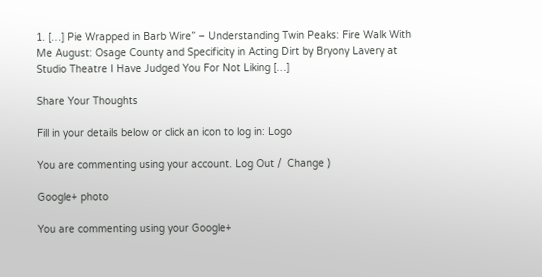1. […] Pie Wrapped in Barb Wire” – Understanding Twin Peaks: Fire Walk With Me August: Osage County and Specificity in Acting Dirt by Bryony Lavery at Studio Theatre I Have Judged You For Not Liking […]

Share Your Thoughts

Fill in your details below or click an icon to log in: Logo

You are commenting using your account. Log Out /  Change )

Google+ photo

You are commenting using your Google+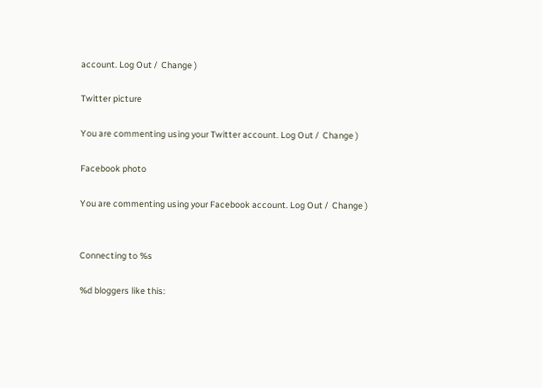account. Log Out /  Change )

Twitter picture

You are commenting using your Twitter account. Log Out /  Change )

Facebook photo

You are commenting using your Facebook account. Log Out /  Change )


Connecting to %s

%d bloggers like this: